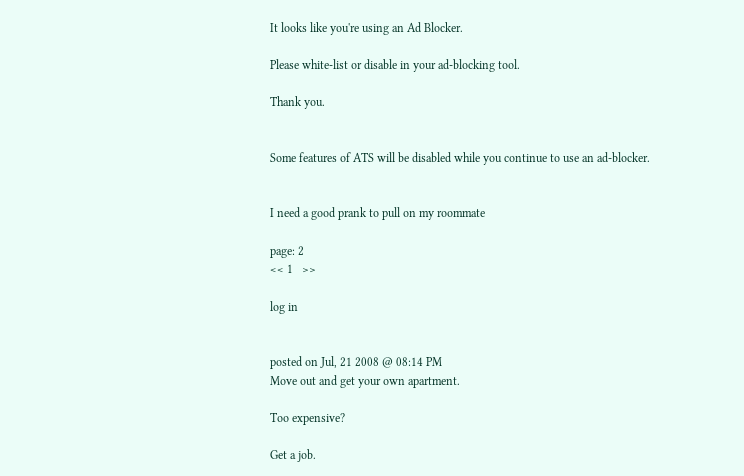It looks like you're using an Ad Blocker.

Please white-list or disable in your ad-blocking tool.

Thank you.


Some features of ATS will be disabled while you continue to use an ad-blocker.


I need a good prank to pull on my roommate

page: 2
<< 1   >>

log in


posted on Jul, 21 2008 @ 08:14 PM
Move out and get your own apartment.

Too expensive?

Get a job.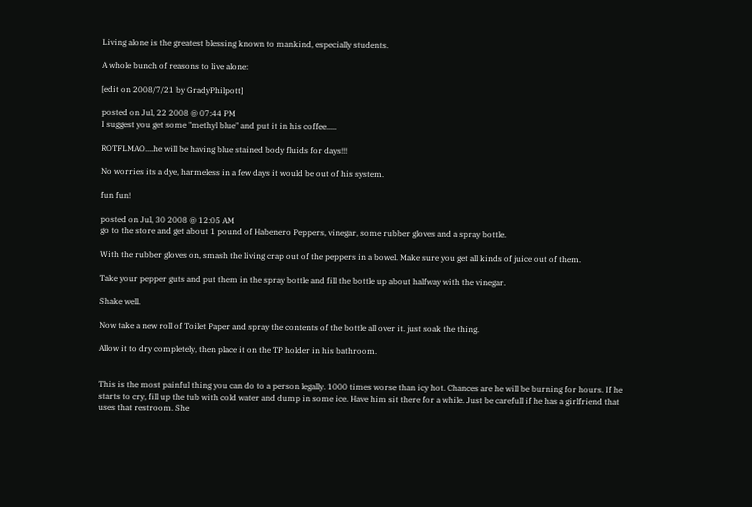Living alone is the greatest blessing known to mankind, especially students.

A whole bunch of reasons to live alone:

[edit on 2008/7/21 by GradyPhilpott]

posted on Jul, 22 2008 @ 07:44 PM
I suggest you get some "methyl blue" and put it in his coffee.....

ROTFLMAO....he will be having blue stained body fluids for days!!!

No worries its a dye, harmeless in a few days it would be out of his system.

fun fun!

posted on Jul, 30 2008 @ 12:05 AM
go to the store and get about 1 pound of Habenero Peppers, vinegar, some rubber gloves and a spray bottle.

With the rubber gloves on, smash the living crap out of the peppers in a bowel. Make sure you get all kinds of juice out of them.

Take your pepper guts and put them in the spray bottle and fill the bottle up about halfway with the vinegar.

Shake well.

Now take a new roll of Toilet Paper and spray the contents of the bottle all over it. just soak the thing.

Allow it to dry completely, then place it on the TP holder in his bathroom.


This is the most painful thing you can do to a person legally. 1000 times worse than icy hot. Chances are he will be burning for hours. If he starts to cry, fill up the tub with cold water and dump in some ice. Have him sit there for a while. Just be carefull if he has a girlfriend that uses that restroom. She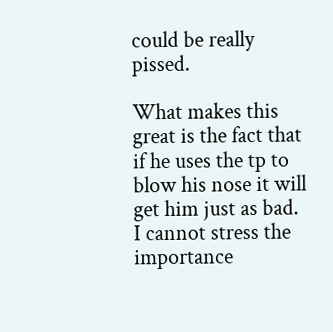could be really pissed.

What makes this great is the fact that if he uses the tp to blow his nose it will get him just as bad.
I cannot stress the importance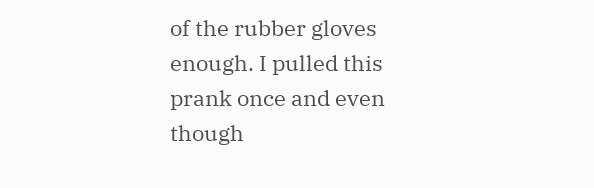of the rubber gloves enough. I pulled this prank once and even though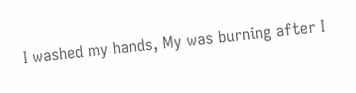I washed my hands, My was burning after I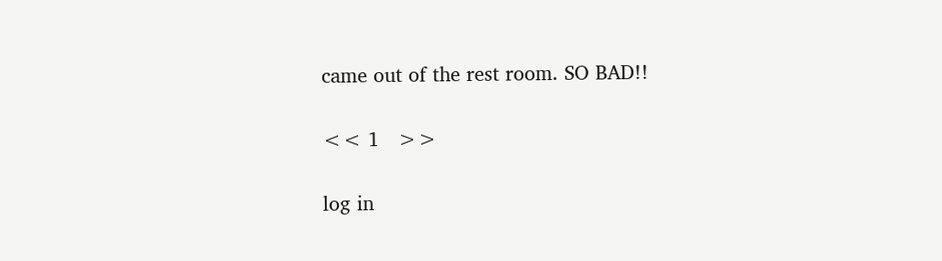came out of the rest room. SO BAD!!

<< 1   >>

log in